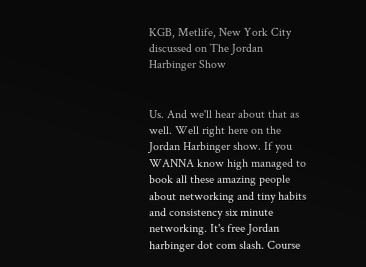KGB, Metlife, New York City discussed on The Jordan Harbinger Show


Us. And we'll hear about that as well. Well right here on the Jordan Harbinger show. If you WANNA know high managed to book all these amazing people about networking and tiny habits and consistency six minute networking. It's free Jordan harbinger dot com slash. Course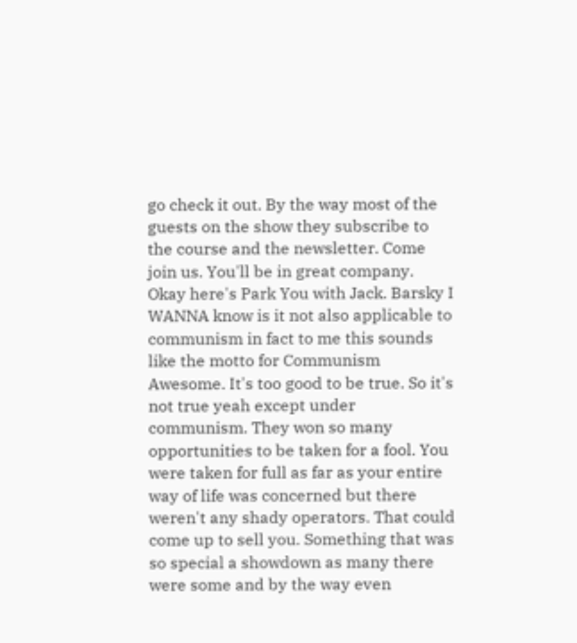go check it out. By the way most of the guests on the show they subscribe to the course and the newsletter. Come join us. You'll be in great company. Okay here's Park You with Jack. Barsky I WANNA know is it not also applicable to communism in fact to me this sounds like the motto for Communism Awesome. It's too good to be true. So it's not true yeah except under communism. They won so many opportunities to be taken for a fool. You were taken for full as far as your entire way of life was concerned but there weren't any shady operators. That could come up to sell you. Something that was so special a showdown as many there were some and by the way even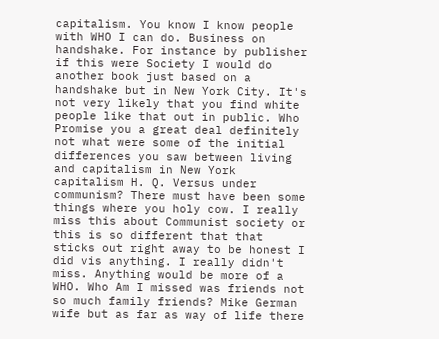capitalism. You know I know people with WHO I can do. Business on handshake. For instance by publisher if this were Society I would do another book just based on a handshake but in New York City. It's not very likely that you find white people like that out in public. Who Promise you a great deal definitely not what were some of the initial differences you saw between living and capitalism in New York capitalism H. Q. Versus under communism? There must have been some things where you holy cow. I really miss this about Communist society or this is so different that that sticks out right away to be honest I did vis anything. I really didn't miss. Anything would be more of a WHO. Who Am I missed was friends not so much family friends? Mike German wife but as far as way of life there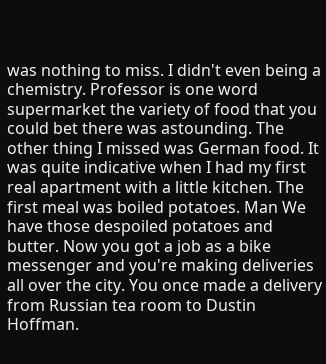was nothing to miss. I didn't even being a chemistry. Professor is one word supermarket the variety of food that you could bet there was astounding. The other thing I missed was German food. It was quite indicative when I had my first real apartment with a little kitchen. The first meal was boiled potatoes. Man We have those despoiled potatoes and butter. Now you got a job as a bike messenger and you're making deliveries all over the city. You once made a delivery from Russian tea room to Dustin Hoffman.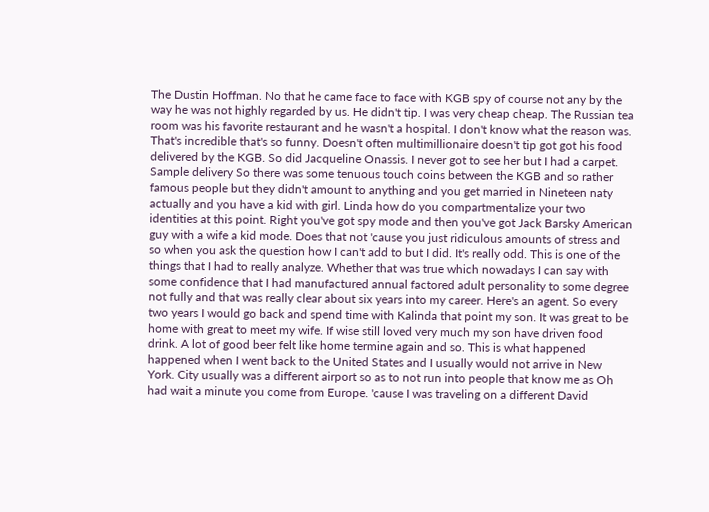The Dustin Hoffman. No that he came face to face with KGB spy of course not any by the way he was not highly regarded by us. He didn't tip. I was very cheap cheap. The Russian tea room was his favorite restaurant and he wasn't a hospital. I don't know what the reason was. That's incredible that's so funny. Doesn't often multimillionaire doesn't tip got got his food delivered by the KGB. So did Jacqueline Onassis. I never got to see her but I had a carpet. Sample delivery So there was some tenuous touch coins between the KGB and so rather famous people but they didn't amount to anything and you get married in Nineteen naty actually and you have a kid with girl. Linda how do you compartmentalize your two identities at this point. Right you've got spy mode and then you've got Jack Barsky American guy with a wife a kid mode. Does that not 'cause you just ridiculous amounts of stress and so when you ask the question how I can't add to but I did. It's really odd. This is one of the things that I had to really analyze. Whether that was true which nowadays I can say with some confidence that I had manufactured annual factored adult personality to some degree not fully and that was really clear about six years into my career. Here's an agent. So every two years I would go back and spend time with Kalinda that point my son. It was great to be home with great to meet my wife. If wise still loved very much my son have driven food drink. A lot of good beer felt like home termine again and so. This is what happened happened when I went back to the United States and I usually would not arrive in New York. City usually was a different airport so as to not run into people that know me as Oh had wait a minute you come from Europe. 'cause I was traveling on a different David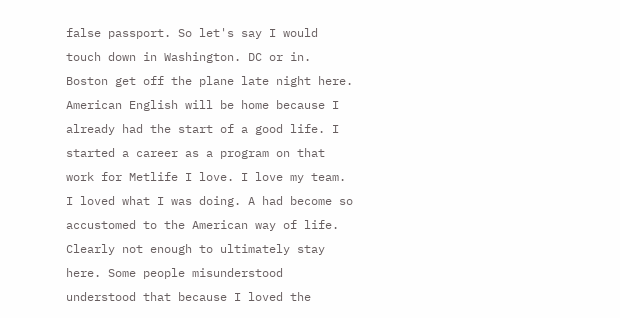false passport. So let's say I would touch down in Washington. DC or in. Boston get off the plane late night here. American English will be home because I already had the start of a good life. I started a career as a program on that work for Metlife I love. I love my team. I loved what I was doing. A had become so accustomed to the American way of life. Clearly not enough to ultimately stay here. Some people misunderstood understood that because I loved the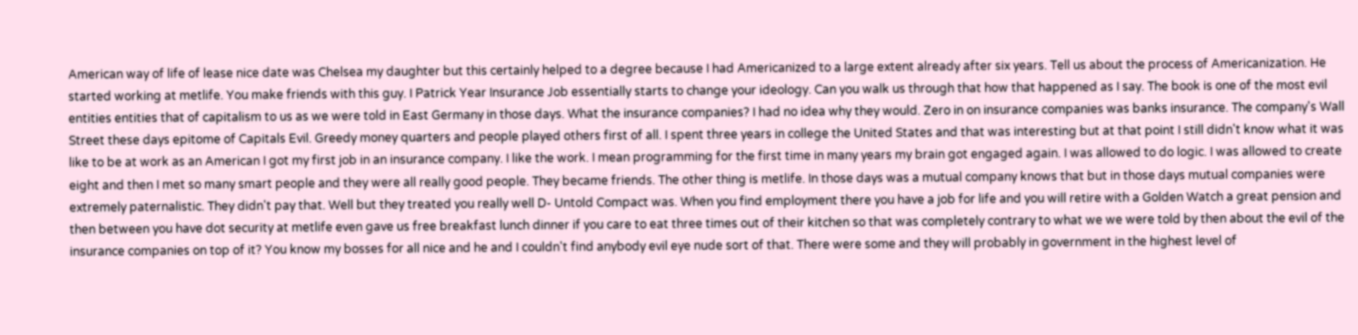American way of life of lease nice date was Chelsea my daughter but this certainly helped to a degree because I had Americanized to a large extent already after six years. Tell us about the process of Americanization. He started working at metlife. You make friends with this guy. I Patrick Year Insurance Job essentially starts to change your ideology. Can you walk us through that how that happened as I say. The book is one of the most evil entities entities that of capitalism to us as we were told in East Germany in those days. What the insurance companies? I had no idea why they would. Zero in on insurance companies was banks insurance. The company's Wall Street these days epitome of Capitals Evil. Greedy money quarters and people played others first of all. I spent three years in college the United States and that was interesting but at that point I still didn't know what it was like to be at work as an American I got my first job in an insurance company. I like the work. I mean programming for the first time in many years my brain got engaged again. I was allowed to do logic. I was allowed to create eight and then I met so many smart people and they were all really good people. They became friends. The other thing is metlife. In those days was a mutual company knows that but in those days mutual companies were extremely paternalistic. They didn't pay that. Well but they treated you really well D- Untold Compact was. When you find employment there you have a job for life and you will retire with a Golden Watch a great pension and then between you have dot security at metlife even gave us free breakfast lunch dinner if you care to eat three times out of their kitchen so that was completely contrary to what we we were told by then about the evil of the insurance companies on top of it? You know my bosses for all nice and he and I couldn't find anybody evil eye nude sort of that. There were some and they will probably in government in the highest level of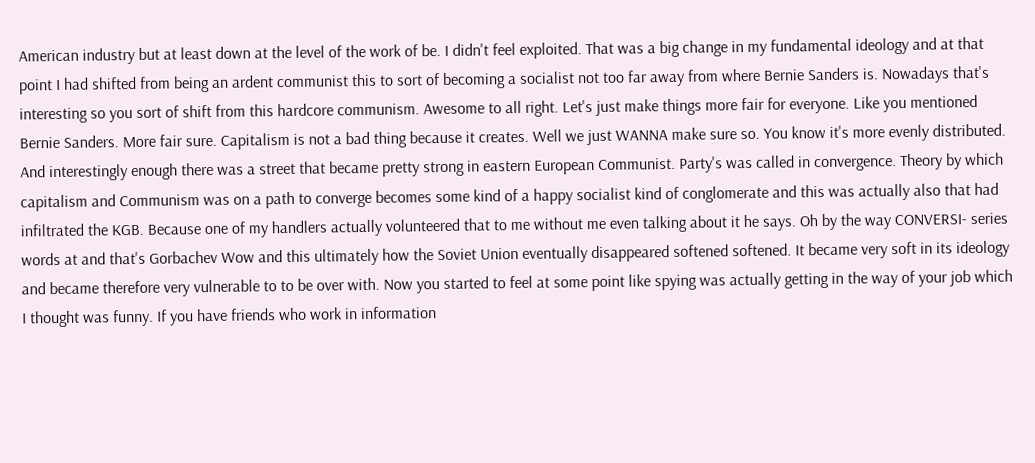American industry but at least down at the level of the work of be. I didn't feel exploited. That was a big change in my fundamental ideology and at that point I had shifted from being an ardent communist this to sort of becoming a socialist not too far away from where Bernie Sanders is. Nowadays that's interesting so you sort of shift from this hardcore communism. Awesome to all right. Let's just make things more fair for everyone. Like you mentioned Bernie Sanders. More fair sure. Capitalism is not a bad thing because it creates. Well we just WANNA make sure so. You know it's more evenly distributed. And interestingly enough there was a street that became pretty strong in eastern European Communist. Party's was called in convergence. Theory by which capitalism and Communism was on a path to converge becomes some kind of a happy socialist kind of conglomerate and this was actually also that had infiltrated the KGB. Because one of my handlers actually volunteered that to me without me even talking about it he says. Oh by the way CONVERSI- series words at and that's Gorbachev Wow and this ultimately how the Soviet Union eventually disappeared softened softened. It became very soft in its ideology and became therefore very vulnerable to to be over with. Now you started to feel at some point like spying was actually getting in the way of your job which I thought was funny. If you have friends who work in information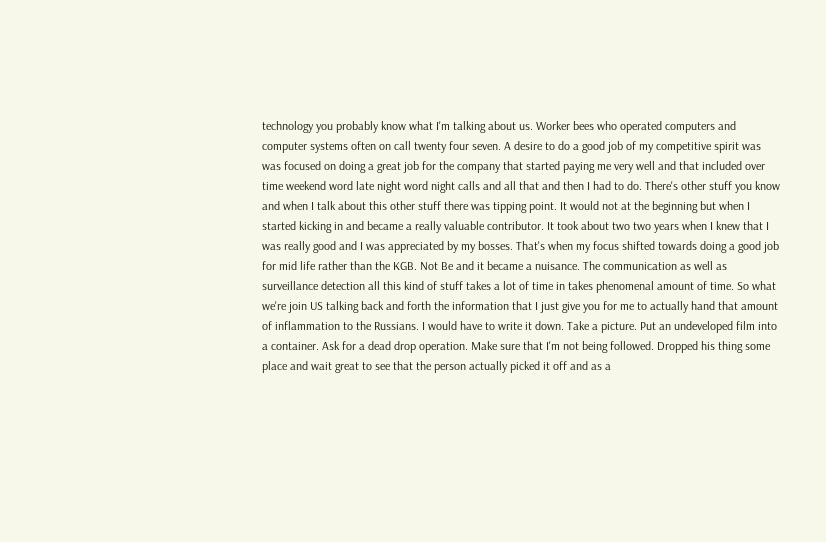technology you probably know what I'm talking about us. Worker bees who operated computers and computer systems often on call twenty four seven. A desire to do a good job of my competitive spirit was was focused on doing a great job for the company that started paying me very well and that included over time weekend word late night word night calls and all that and then I had to do. There's other stuff you know and when I talk about this other stuff there was tipping point. It would not at the beginning but when I started kicking in and became a really valuable contributor. It took about two two years when I knew that I was really good and I was appreciated by my bosses. That's when my focus shifted towards doing a good job for mid life rather than the KGB. Not Be and it became a nuisance. The communication as well as surveillance detection all this kind of stuff takes a lot of time in takes phenomenal amount of time. So what we're join US talking back and forth the information that I just give you for me to actually hand that amount of inflammation to the Russians. I would have to write it down. Take a picture. Put an undeveloped film into a container. Ask for a dead drop operation. Make sure that I'm not being followed. Dropped his thing some place and wait great to see that the person actually picked it off and as a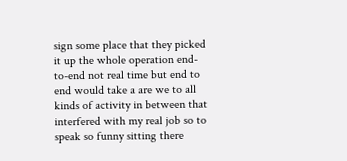sign some place that they picked it up the whole operation end-to-end not real time but end to end would take a are we to all kinds of activity in between that interfered with my real job so to speak so funny sitting there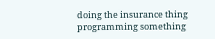doing the insurance thing programming something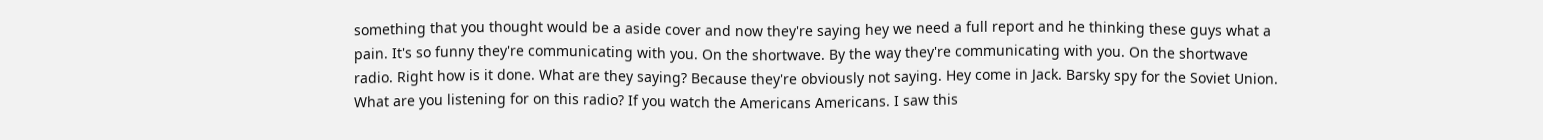something that you thought would be a aside cover and now they're saying hey we need a full report and he thinking these guys what a pain. It's so funny they're communicating with you. On the shortwave. By the way they're communicating with you. On the shortwave radio. Right how is it done. What are they saying? Because they're obviously not saying. Hey come in Jack. Barsky spy for the Soviet Union. What are you listening for on this radio? If you watch the Americans Americans. I saw this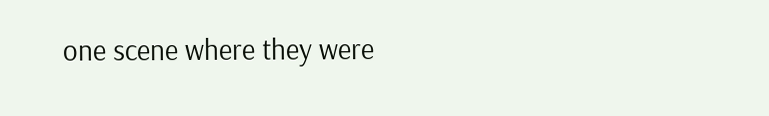one scene where they were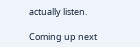actually listen.

Coming up next